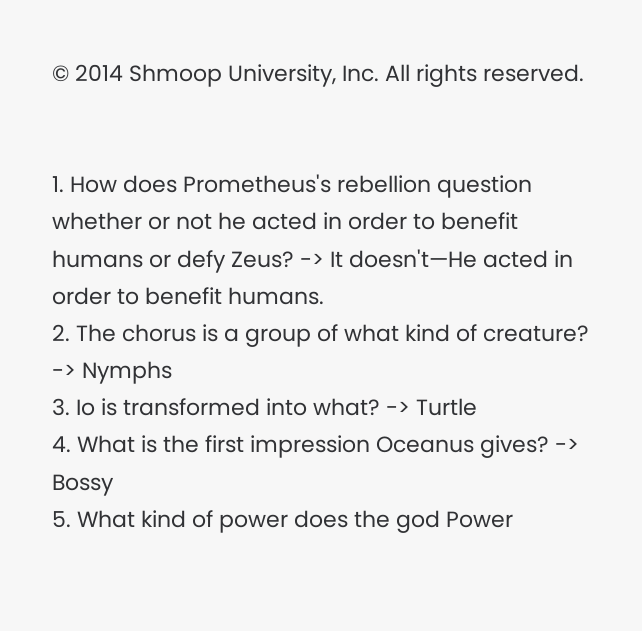© 2014 Shmoop University, Inc. All rights reserved.


1. How does Prometheus's rebellion question whether or not he acted in order to benefit humans or defy Zeus? -> It doesn't—He acted in order to benefit humans.
2. The chorus is a group of what kind of creature? -> Nymphs
3. Io is transformed into what? -> Turtle
4. What is the first impression Oceanus gives? -> Bossy
5. What kind of power does the god Power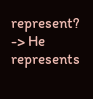represent? -> He represents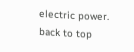electric power.
back to top